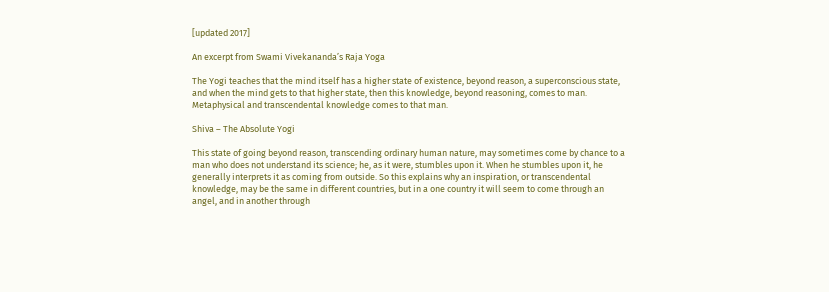[updated 2017]

An excerpt from Swami Vivekananda’s Raja Yoga

The Yogi teaches that the mind itself has a higher state of existence, beyond reason, a superconscious state, and when the mind gets to that higher state, then this knowledge, beyond reasoning, comes to man. Metaphysical and transcendental knowledge comes to that man.

Shiva – The Absolute Yogi

This state of going beyond reason, transcending ordinary human nature, may sometimes come by chance to a man who does not understand its science; he, as it were, stumbles upon it. When he stumbles upon it, he generally interprets it as coming from outside. So this explains why an inspiration, or transcendental knowledge, may be the same in different countries, but in a one country it will seem to come through an angel, and in another through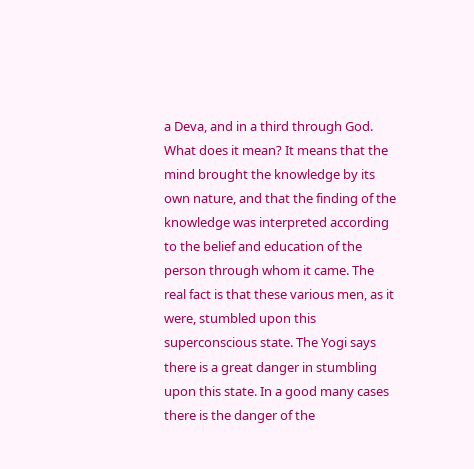a Deva, and in a third through God. What does it mean? It means that the mind brought the knowledge by its own nature, and that the finding of the knowledge was interpreted according to the belief and education of the person through whom it came. The real fact is that these various men, as it were, stumbled upon this superconscious state. The Yogi says there is a great danger in stumbling upon this state. In a good many cases there is the danger of the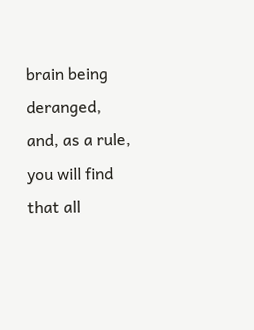brain being deranged, and, as a rule, you will find that all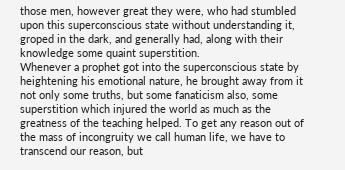those men, however great they were, who had stumbled upon this superconscious state without understanding it, groped in the dark, and generally had, along with their knowledge some quaint superstition.
Whenever a prophet got into the superconscious state by heightening his emotional nature, he brought away from it not only some truths, but some fanaticism also, some superstition which injured the world as much as the greatness of the teaching helped. To get any reason out of the mass of incongruity we call human life, we have to transcend our reason, but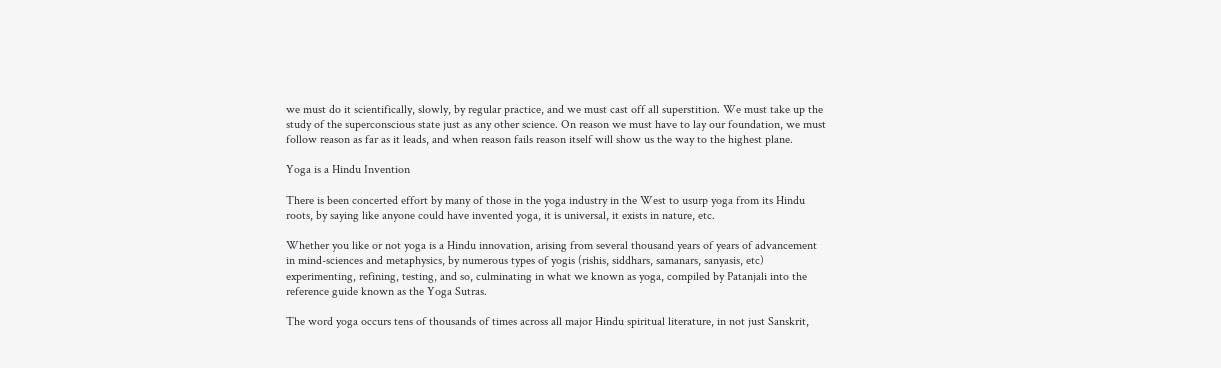we must do it scientifically, slowly, by regular practice, and we must cast off all superstition. We must take up the study of the superconscious state just as any other science. On reason we must have to lay our foundation, we must follow reason as far as it leads, and when reason fails reason itself will show us the way to the highest plane.

Yoga is a Hindu Invention

There is been concerted effort by many of those in the yoga industry in the West to usurp yoga from its Hindu roots, by saying like anyone could have invented yoga, it is universal, it exists in nature, etc.

Whether you like or not yoga is a Hindu innovation, arising from several thousand years of years of advancement in mind-sciences and metaphysics, by numerous types of yogis (rishis, siddhars, samanars, sanyasis, etc) experimenting, refining, testing, and so, culminating in what we known as yoga, compiled by Patanjali into the reference guide known as the Yoga Sutras.

The word yoga occurs tens of thousands of times across all major Hindu spiritual literature, in not just Sanskrit,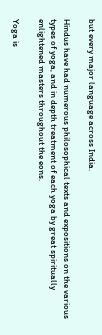but every major language across India.

Hindus have had numerous philosophical texts and expositions on the various types of yoga, and in depth treatment of each yoga by great spiritually enlightened masters throughout the eons.

Yoga is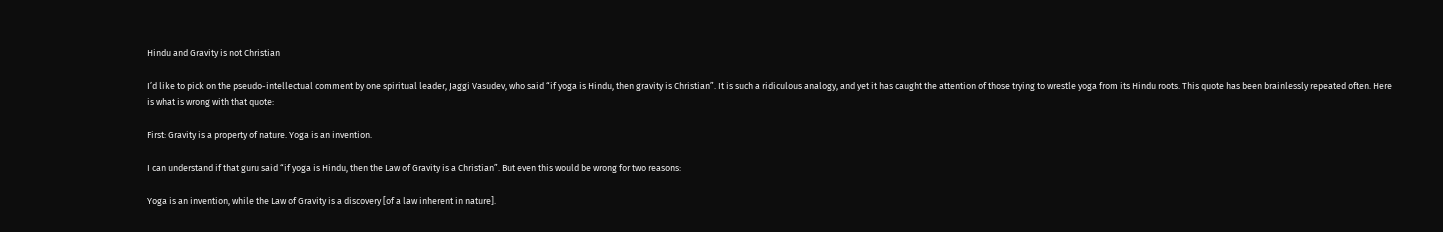Hindu and Gravity is not Christian

I’d like to pick on the pseudo-intellectual comment by one spiritual leader, Jaggi Vasudev, who said “if yoga is Hindu, then gravity is Christian”. It is such a ridiculous analogy, and yet it has caught the attention of those trying to wrestle yoga from its Hindu roots. This quote has been brainlessly repeated often. Here is what is wrong with that quote:

First: Gravity is a property of nature. Yoga is an invention.

I can understand if that guru said “if yoga is Hindu, then the Law of Gravity is a Christian”. But even this would be wrong for two reasons:

Yoga is an invention, while the Law of Gravity is a discovery [of a law inherent in nature].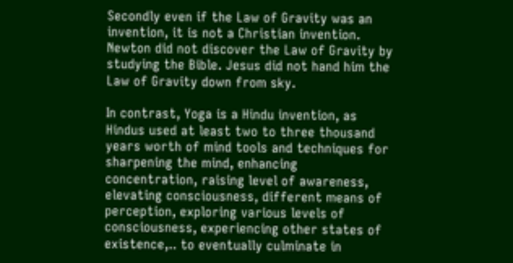Secondly even if the Law of Gravity was an invention, it is not a Christian invention. Newton did not discover the Law of Gravity by studying the Bible. Jesus did not hand him the Law of Gravity down from sky.

In contrast, Yoga is a Hindu invention, as Hindus used at least two to three thousand years worth of mind tools and techniques for sharpening the mind, enhancing concentration, raising level of awareness, elevating consciousness, different means of perception, exploring various levels of consciousness, experiencing other states of existence,.. to eventually culminate in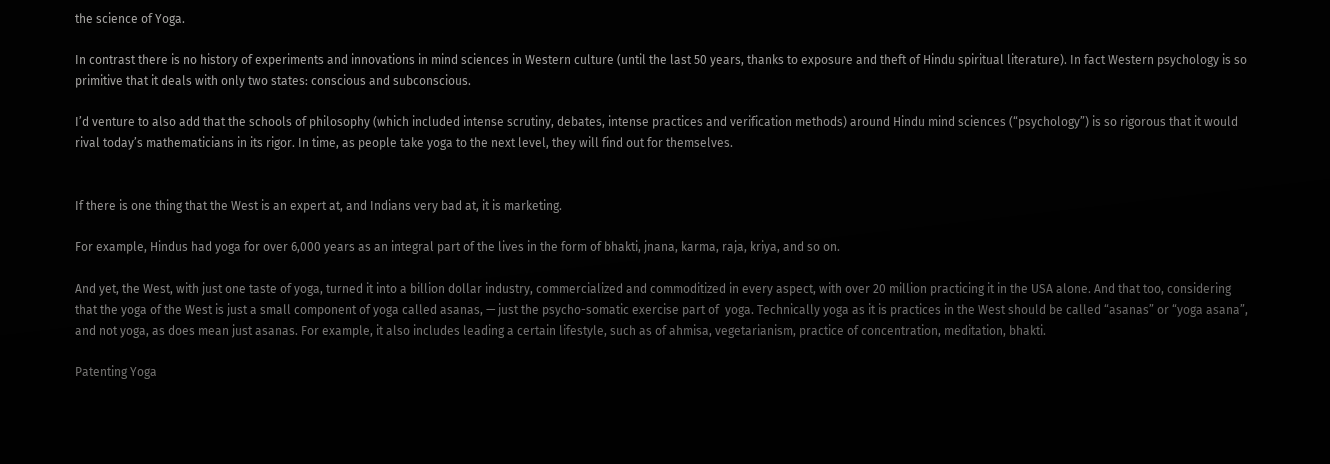the science of Yoga.

In contrast there is no history of experiments and innovations in mind sciences in Western culture (until the last 50 years, thanks to exposure and theft of Hindu spiritual literature). In fact Western psychology is so primitive that it deals with only two states: conscious and subconscious.

I’d venture to also add that the schools of philosophy (which included intense scrutiny, debates, intense practices and verification methods) around Hindu mind sciences (“psychology”) is so rigorous that it would rival today’s mathematicians in its rigor. In time, as people take yoga to the next level, they will find out for themselves.


If there is one thing that the West is an expert at, and Indians very bad at, it is marketing.

For example, Hindus had yoga for over 6,000 years as an integral part of the lives in the form of bhakti, jnana, karma, raja, kriya, and so on.

And yet, the West, with just one taste of yoga, turned it into a billion dollar industry, commercialized and commoditized in every aspect, with over 20 million practicing it in the USA alone. And that too, considering that the yoga of the West is just a small component of yoga called asanas, — just the psycho-somatic exercise part of  yoga. Technically yoga as it is practices in the West should be called “asanas” or “yoga asana”, and not yoga, as does mean just asanas. For example, it also includes leading a certain lifestyle, such as of ahmisa, vegetarianism, practice of concentration, meditation, bhakti.

Patenting Yoga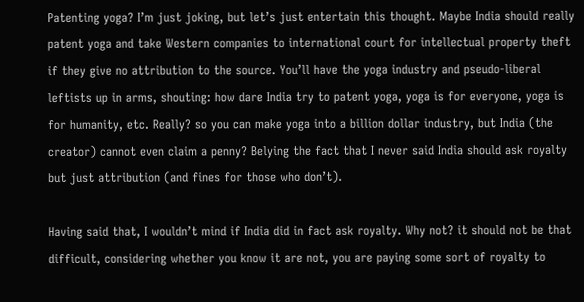Patenting yoga? I’m just joking, but let’s just entertain this thought. Maybe India should really patent yoga and take Western companies to international court for intellectual property theft if they give no attribution to the source. You’ll have the yoga industry and pseudo-liberal leftists up in arms, shouting: how dare India try to patent yoga, yoga is for everyone, yoga is for humanity, etc. Really? so you can make yoga into a billion dollar industry, but India (the creator) cannot even claim a penny? Belying the fact that I never said India should ask royalty but just attribution (and fines for those who don’t).

Having said that, I wouldn’t mind if India did in fact ask royalty. Why not? it should not be that difficult, considering whether you know it are not, you are paying some sort of royalty to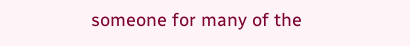someone for many of the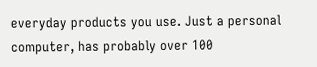everyday products you use. Just a personal computer, has probably over 100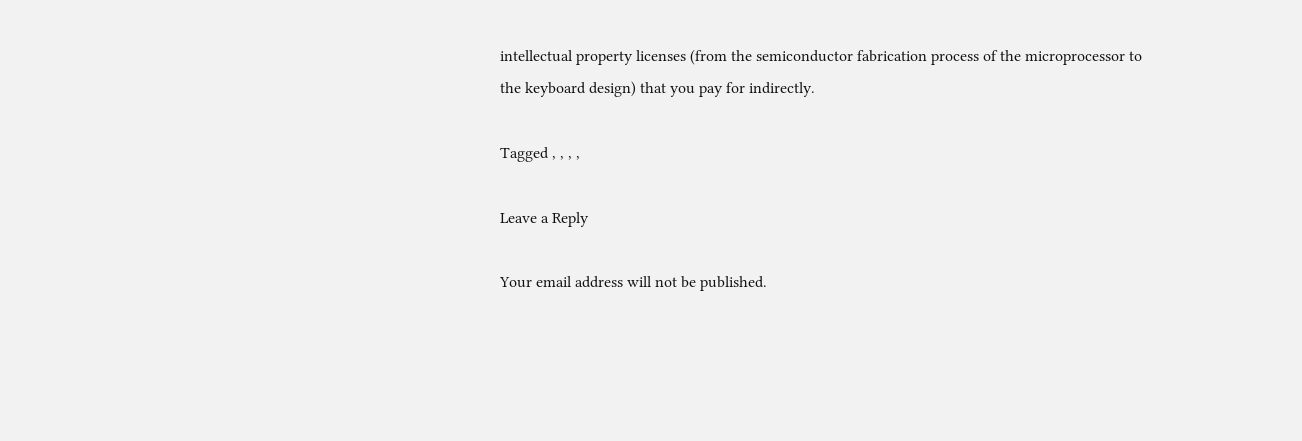intellectual property licenses (from the semiconductor fabrication process of the microprocessor to the keyboard design) that you pay for indirectly.

Tagged , , , ,

Leave a Reply

Your email address will not be published.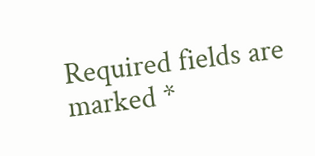Required fields are marked *